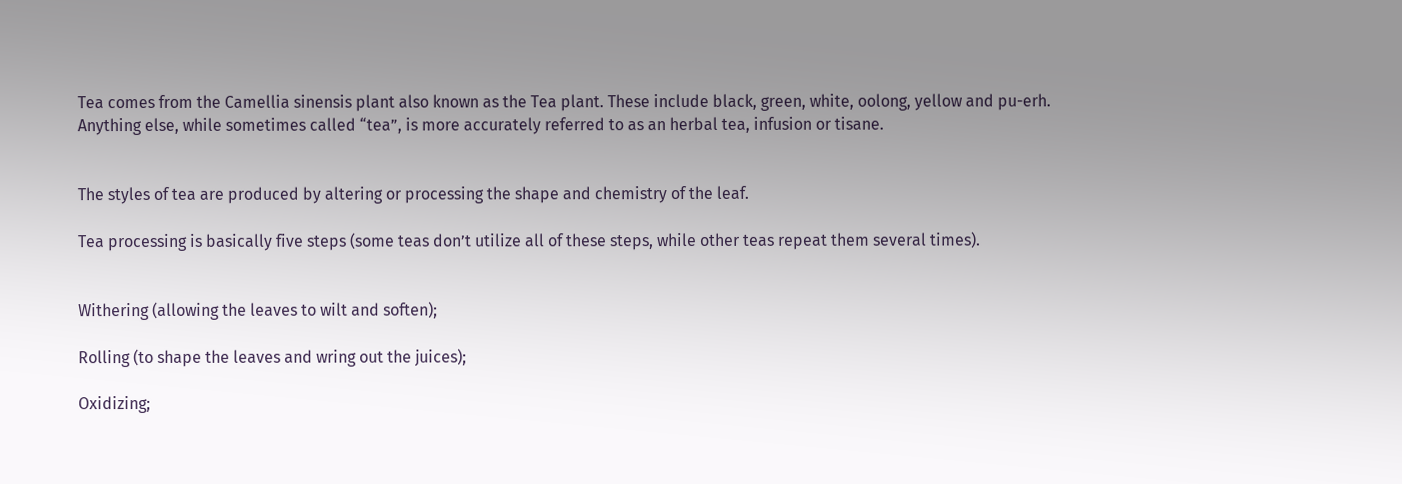Tea comes from the Camellia sinensis plant also known as the Tea plant. These include black, green, white, oolong, yellow and pu-erh. Anything else, while sometimes called “tea”, is more accurately referred to as an herbal tea, infusion or tisane.


The styles of tea are produced by altering or processing the shape and chemistry of the leaf.

Tea processing is basically five steps (some teas don’t utilize all of these steps, while other teas repeat them several times).


Withering (allowing the leaves to wilt and soften);

Rolling (to shape the leaves and wring out the juices);

Oxidizing;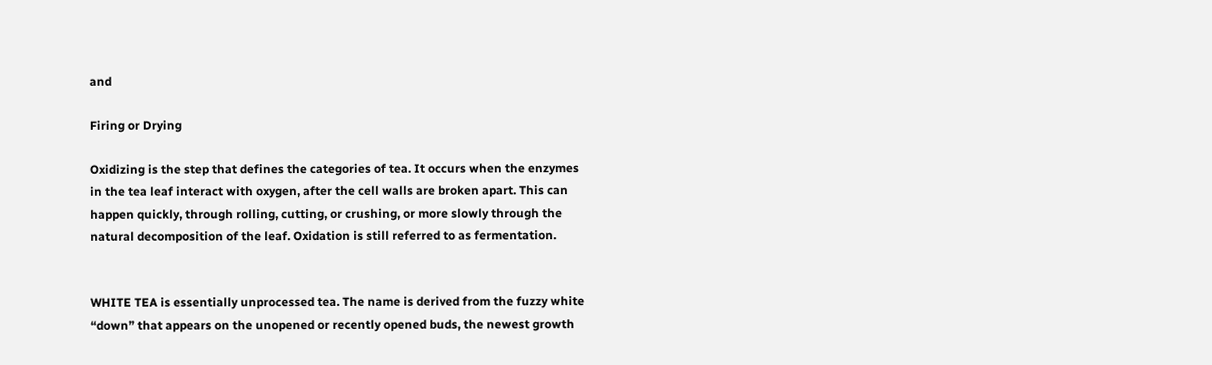and

Firing or Drying

Oxidizing is the step that defines the categories of tea. It occurs when the enzymes in the tea leaf interact with oxygen, after the cell walls are broken apart. This can happen quickly, through rolling, cutting, or crushing, or more slowly through the natural decomposition of the leaf. Oxidation is still referred to as fermentation.


WHITE TEA is essentially unprocessed tea. The name is derived from the fuzzy white “down” that appears on the unopened or recently opened buds, the newest growth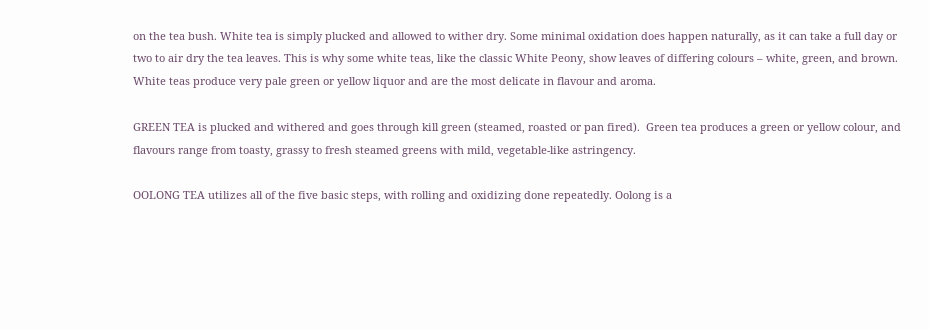on the tea bush. White tea is simply plucked and allowed to wither dry. Some minimal oxidation does happen naturally, as it can take a full day or two to air dry the tea leaves. This is why some white teas, like the classic White Peony, show leaves of differing colours – white, green, and brown. White teas produce very pale green or yellow liquor and are the most delicate in flavour and aroma.

GREEN TEA is plucked and withered and goes through kill green (steamed, roasted or pan fired).  Green tea produces a green or yellow colour, and flavours range from toasty, grassy to fresh steamed greens with mild, vegetable-like astringency.

OOLONG TEA utilizes all of the five basic steps, with rolling and oxidizing done repeatedly. Oolong is a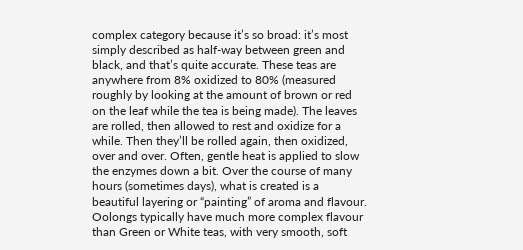complex category because it’s so broad: it’s most simply described as half-way between green and black, and that’s quite accurate. These teas are anywhere from 8% oxidized to 80% (measured roughly by looking at the amount of brown or red on the leaf while the tea is being made). The leaves are rolled, then allowed to rest and oxidize for a while. Then they’ll be rolled again, then oxidized, over and over. Often, gentle heat is applied to slow the enzymes down a bit. Over the course of many hours (sometimes days), what is created is a beautiful layering or “painting” of aroma and flavour. Oolongs typically have much more complex flavour than Green or White teas, with very smooth, soft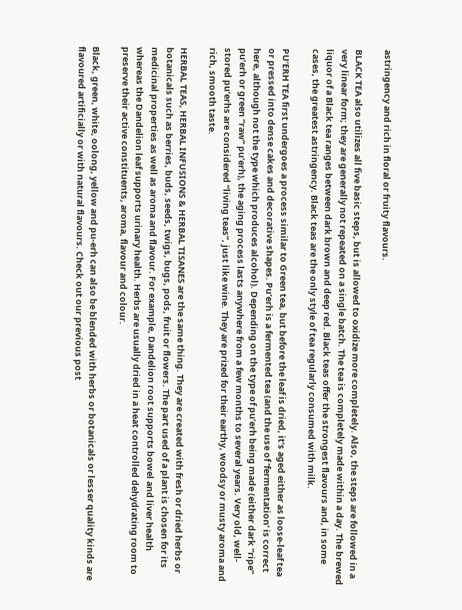astringency and rich in floral or fruity flavours.

BLACK TEA also utilizes all five basic steps, but is allowed to oxidize more completely. Also, the steps are followed in a very linear form; they are generally not repeated on a single batch. The tea is completely made within a day. The brewed liquor of a Black tea ranges between dark brown and deep red. Black teas offer the strongest flavours and, in some cases, the greatest astringency. Black teas are the only style of tea regularly consumed with milk.

PU’ERH TEA first undergoes a process similar to Green tea, but before the leaf is dried, it’s aged either as loose-leaf tea or pressed into dense cakes and decorative shapes. Pu’erh is a fermented tea (and the use of ‘fermentation’ is correct here, although not the type which produces alcohol). Depending on the type of pu’erh being made (either dark “ripe” pu’erh or green “raw” pu’erh), the aging process lasts anywhere from a few months to several years. Very old, well-stored pu’erhs are considered “living teas”, just like wine. They are prized for their earthy, woodsy or musty aroma and rich, smooth taste.

HERBAL TEAS, HERBAL INFUSIONS & HERBAL TISANES are the same thing. They are created with fresh or dried herbs or botanicals such as berries, buds, seeds, twigs, bugs, pods, fruit or flowers. The part used of a plant is chosen for its medicinal properties as well as aroma and flavour. For example, Dandelion root supports bowel and liver health whereas the Dandelion leaf supports urinary health. Herbs are usually dried in a heat controlled dehydrating room to preserve their active constituents, aroma, flavour and colour.

Black, green, white, oolong, yellow and pu-erh can also be blended with herbs or botanicals or lesser quality kinds are flavoured artificially or with natural flavours. Check out our previous post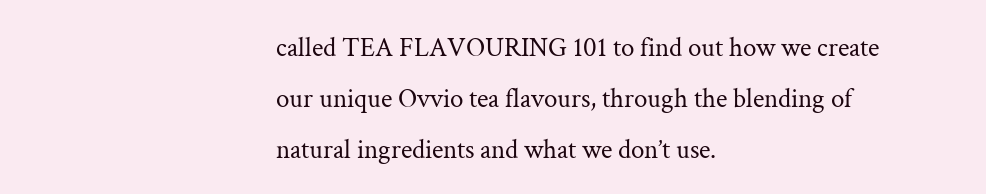called TEA FLAVOURING 101 to find out how we create our unique Ovvio tea flavours, through the blending of natural ingredients and what we don’t use.